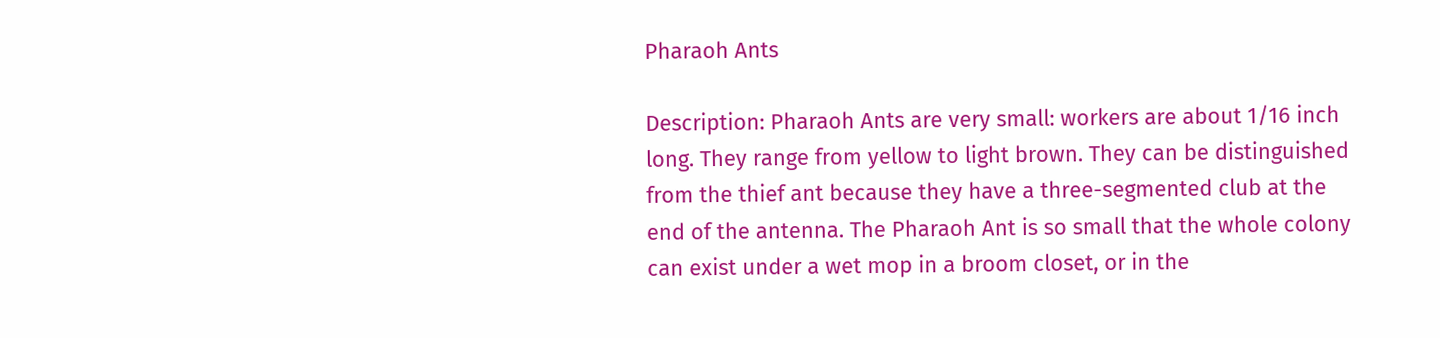Pharaoh Ants

Description: Pharaoh Ants are very small: workers are about 1/16 inch long. They range from yellow to light brown. They can be distinguished from the thief ant because they have a three-segmented club at the end of the antenna. The Pharaoh Ant is so small that the whole colony can exist under a wet mop in a broom closet, or in the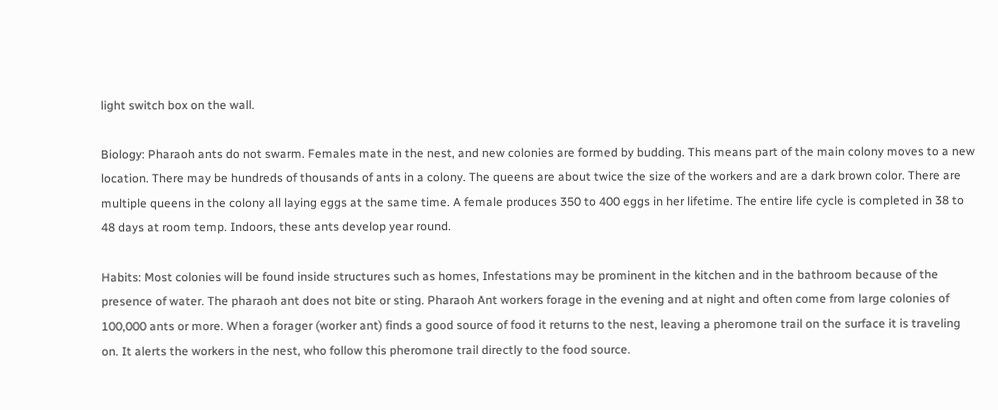light switch box on the wall.

Biology: Pharaoh ants do not swarm. Females mate in the nest, and new colonies are formed by budding. This means part of the main colony moves to a new location. There may be hundreds of thousands of ants in a colony. The queens are about twice the size of the workers and are a dark brown color. There are multiple queens in the colony all laying eggs at the same time. A female produces 350 to 400 eggs in her lifetime. The entire life cycle is completed in 38 to 48 days at room temp. Indoors, these ants develop year round.

Habits: Most colonies will be found inside structures such as homes, Infestations may be prominent in the kitchen and in the bathroom because of the presence of water. The pharaoh ant does not bite or sting. Pharaoh Ant workers forage in the evening and at night and often come from large colonies of 100,000 ants or more. When a forager (worker ant) finds a good source of food it returns to the nest, leaving a pheromone trail on the surface it is traveling on. It alerts the workers in the nest, who follow this pheromone trail directly to the food source.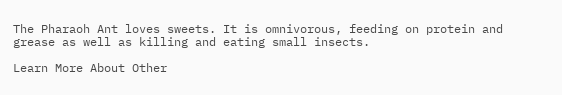The Pharaoh Ant loves sweets. It is omnivorous, feeding on protein and grease as well as killing and eating small insects.

Learn More About Other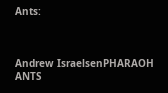Ants:



Andrew IsraelsenPHARAOH ANTS